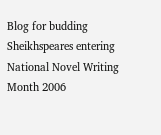Blog for budding Sheikhspeares entering National Novel Writing Month 2006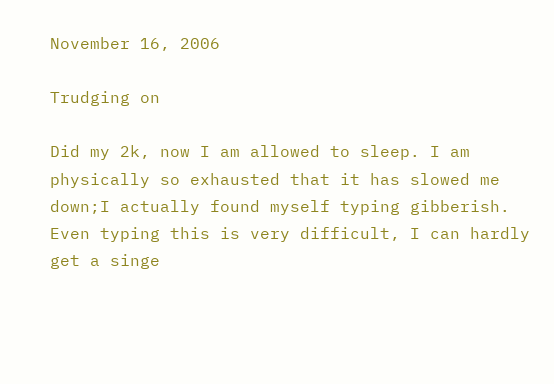November 16, 2006

Trudging on

Did my 2k, now I am allowed to sleep. I am physically so exhausted that it has slowed me down;I actually found myself typing gibberish. Even typing this is very difficult, I can hardly get a singe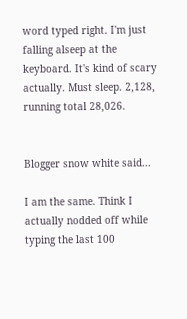word typed right. I'm just falling alseep at the keyboard. It's kind of scary actually. Must sleep. 2,128, running total 28,026.


Blogger snow white said...

I am the same. Think I actually nodded off while typing the last 100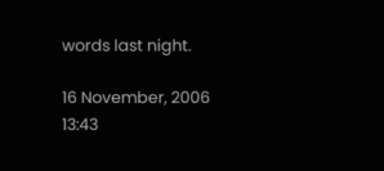words last night.

16 November, 2006 13:43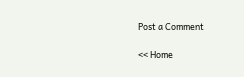Post a Comment

<< Home